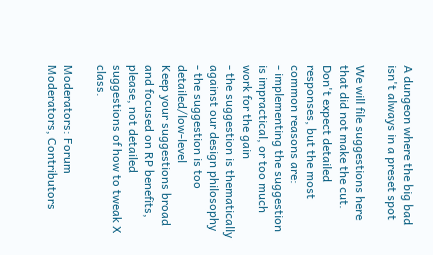A dungeon where the big bad isn't always in a preset spot

We will file suggestions here that did not make the cut. Don't expect detailed responses, but the most common reasons are:
- implementing the suggestion is impractical, or too much work for the gain
- the suggestion is thematically against our design philosophy
- the suggestion is too detailed/low-level
Keep your suggestions broad and focused on RP benefits, please, not detailed suggestions of how to tweak X class.

Moderators: Forum Moderators, Contributors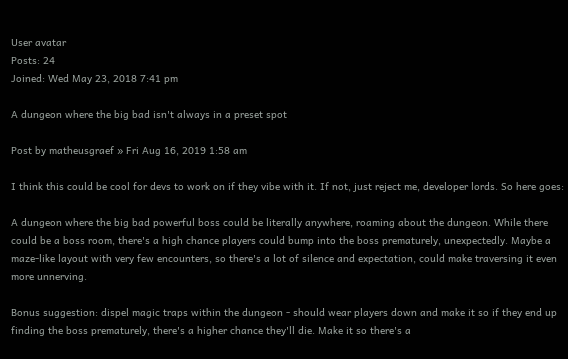User avatar
Posts: 24
Joined: Wed May 23, 2018 7:41 pm

A dungeon where the big bad isn't always in a preset spot

Post by matheusgraef » Fri Aug 16, 2019 1:58 am

I think this could be cool for devs to work on if they vibe with it. If not, just reject me, developer lords. So here goes:

A dungeon where the big bad powerful boss could be literally anywhere, roaming about the dungeon. While there could be a boss room, there's a high chance players could bump into the boss prematurely, unexpectedly. Maybe a maze-like layout with very few encounters, so there's a lot of silence and expectation, could make traversing it even more unnerving.

Bonus suggestion: dispel magic traps within the dungeon - should wear players down and make it so if they end up finding the boss prematurely, there's a higher chance they'll die. Make it so there's a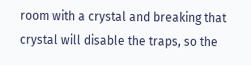room with a crystal and breaking that crystal will disable the traps, so the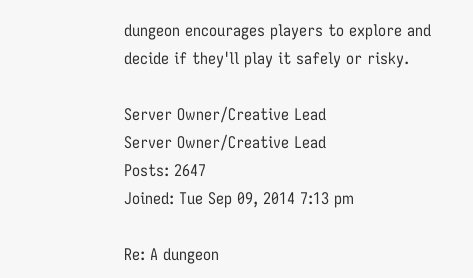dungeon encourages players to explore and decide if they'll play it safely or risky.

Server Owner/Creative Lead
Server Owner/Creative Lead
Posts: 2647
Joined: Tue Sep 09, 2014 7:13 pm

Re: A dungeon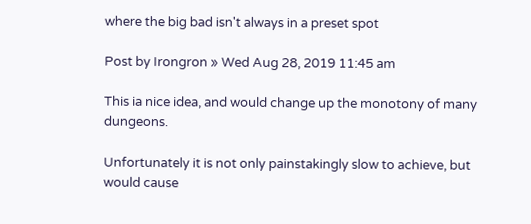where the big bad isn't always in a preset spot

Post by Irongron » Wed Aug 28, 2019 11:45 am

This ia nice idea, and would change up the monotony of many dungeons.

Unfortunately it is not only painstakingly slow to achieve, but would cause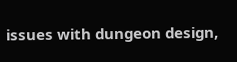issues with dungeon design,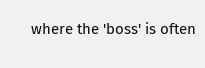where the 'boss' is often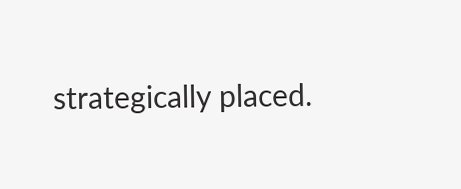strategically placed.